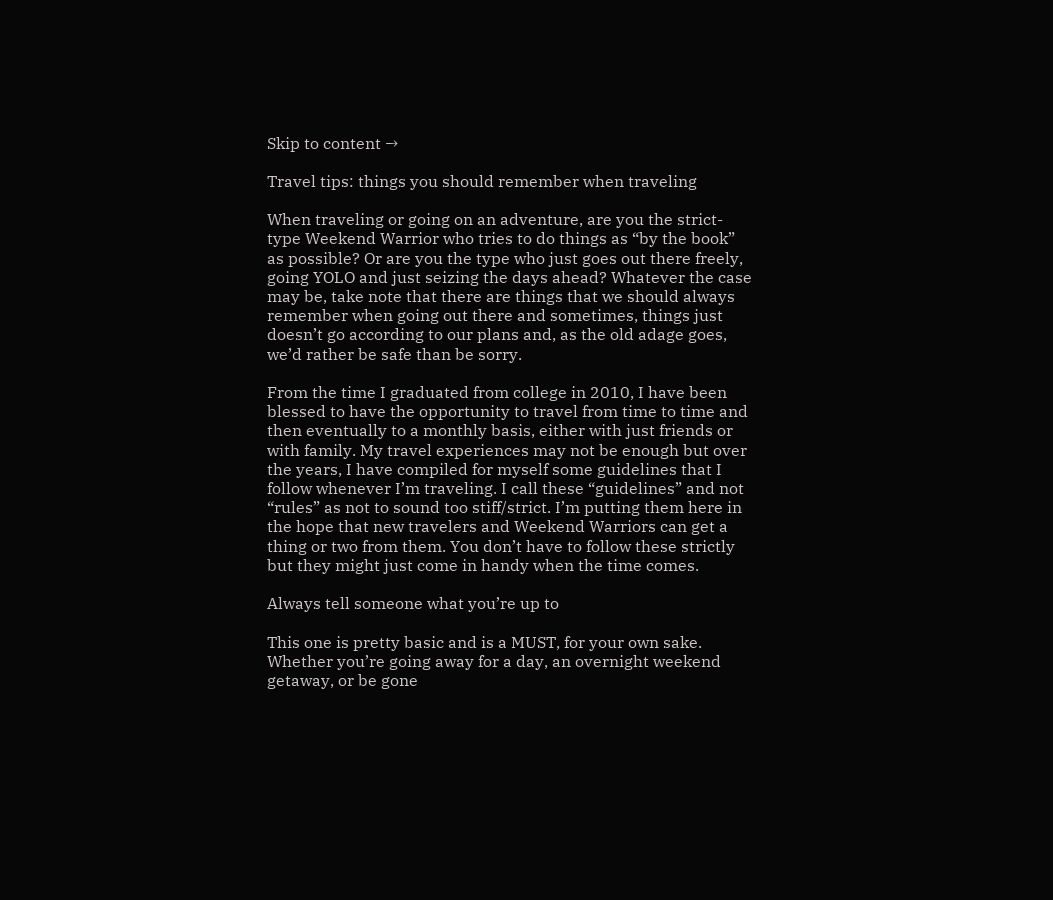Skip to content →

Travel tips: things you should remember when traveling

When traveling or going on an adventure, are you the strict-type Weekend Warrior who tries to do things as “by the book” as possible? Or are you the type who just goes out there freely, going YOLO and just seizing the days ahead? Whatever the case may be, take note that there are things that we should always remember when going out there and sometimes, things just doesn’t go according to our plans and, as the old adage goes, we’d rather be safe than be sorry.

From the time I graduated from college in 2010, I have been blessed to have the opportunity to travel from time to time and then eventually to a monthly basis, either with just friends or with family. My travel experiences may not be enough but over the years, I have compiled for myself some guidelines that I follow whenever I’m traveling. I call these “guidelines” and not “rules” as not to sound too stiff/strict. I’m putting them here in the hope that new travelers and Weekend Warriors can get a thing or two from them. You don’t have to follow these strictly but they might just come in handy when the time comes.

Always tell someone what you’re up to

This one is pretty basic and is a MUST, for your own sake. Whether you’re going away for a day, an overnight weekend getaway, or be gone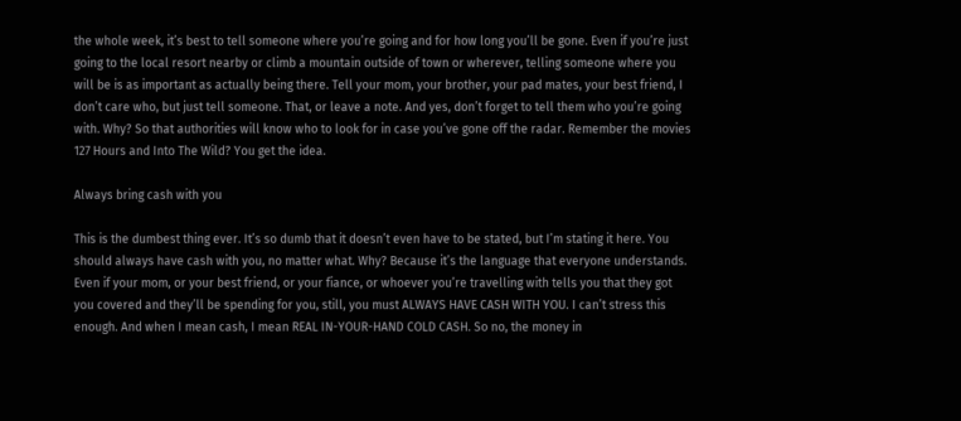the whole week, it’s best to tell someone where you’re going and for how long you’ll be gone. Even if you’re just going to the local resort nearby or climb a mountain outside of town or wherever, telling someone where you will be is as important as actually being there. Tell your mom, your brother, your pad mates, your best friend, I don’t care who, but just tell someone. That, or leave a note. And yes, don’t forget to tell them who you’re going with. Why? So that authorities will know who to look for in case you’ve gone off the radar. Remember the movies 127 Hours and Into The Wild? You get the idea.

Always bring cash with you

This is the dumbest thing ever. It’s so dumb that it doesn’t even have to be stated, but I’m stating it here. You should always have cash with you, no matter what. Why? Because it’s the language that everyone understands. Even if your mom, or your best friend, or your fiance, or whoever you’re travelling with tells you that they got you covered and they’ll be spending for you, still, you must ALWAYS HAVE CASH WITH YOU. I can’t stress this enough. And when I mean cash, I mean REAL IN-YOUR-HAND COLD CASH. So no, the money in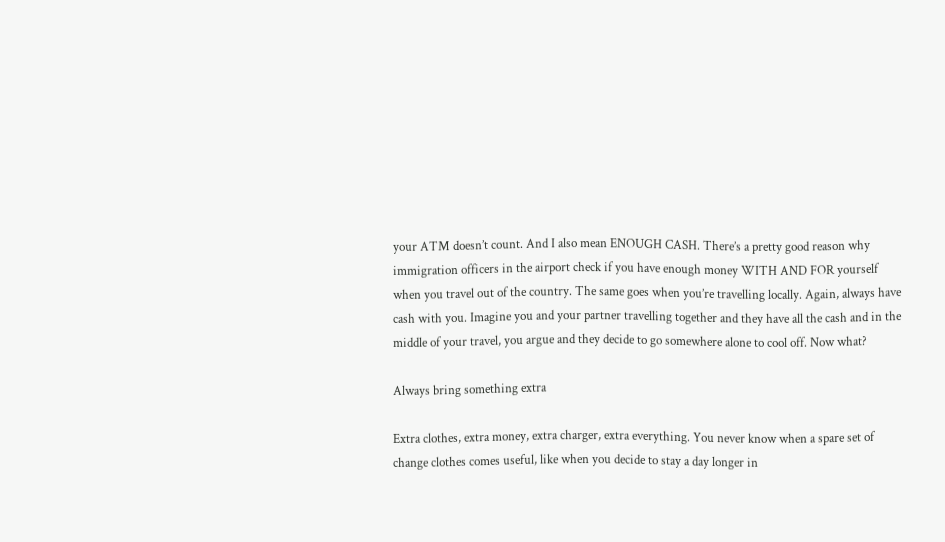your ATM doesn’t count. And I also mean ENOUGH CASH. There’s a pretty good reason why immigration officers in the airport check if you have enough money WITH AND FOR yourself when you travel out of the country. The same goes when you’re travelling locally. Again, always have cash with you. Imagine you and your partner travelling together and they have all the cash and in the middle of your travel, you argue and they decide to go somewhere alone to cool off. Now what?

Always bring something extra

Extra clothes, extra money, extra charger, extra everything. You never know when a spare set of change clothes comes useful, like when you decide to stay a day longer in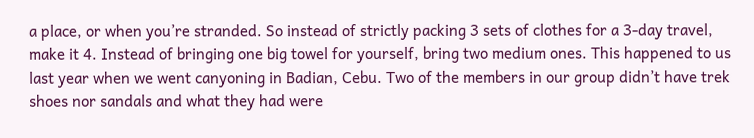a place, or when you’re stranded. So instead of strictly packing 3 sets of clothes for a 3-day travel, make it 4. Instead of bringing one big towel for yourself, bring two medium ones. This happened to us last year when we went canyoning in Badian, Cebu. Two of the members in our group didn’t have trek shoes nor sandals and what they had were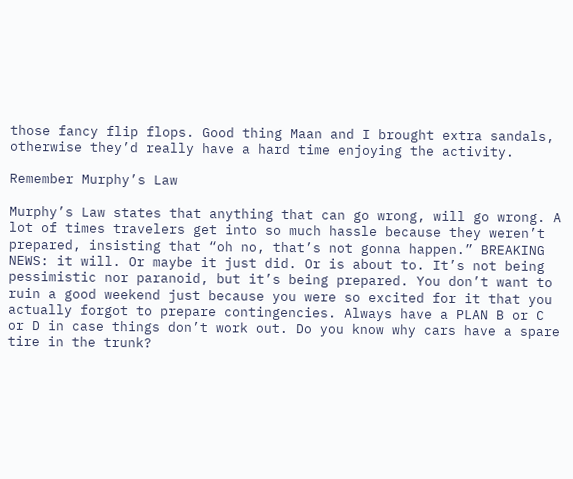those fancy flip flops. Good thing Maan and I brought extra sandals, otherwise they’d really have a hard time enjoying the activity.

Remember Murphy’s Law

Murphy’s Law states that anything that can go wrong, will go wrong. A lot of times travelers get into so much hassle because they weren’t prepared, insisting that “oh no, that’s not gonna happen.” BREAKING NEWS: it will. Or maybe it just did. Or is about to. It’s not being pessimistic nor paranoid, but it’s being prepared. You don’t want to ruin a good weekend just because you were so excited for it that you actually forgot to prepare contingencies. Always have a PLAN B or C or D in case things don’t work out. Do you know why cars have a spare tire in the trunk?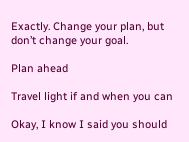Exactly. Change your plan, but don’t change your goal.

Plan ahead

Travel light if and when you can

Okay, I know I said you should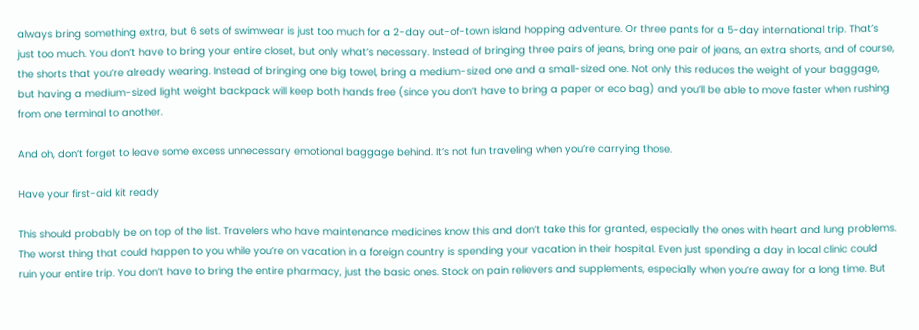always bring something extra, but 6 sets of swimwear is just too much for a 2-day out-of-town island hopping adventure. Or three pants for a 5-day international trip. That’s just too much. You don’t have to bring your entire closet, but only what’s necessary. Instead of bringing three pairs of jeans, bring one pair of jeans, an extra shorts, and of course, the shorts that you’re already wearing. Instead of bringing one big towel, bring a medium-sized one and a small-sized one. Not only this reduces the weight of your baggage, but having a medium-sized light weight backpack will keep both hands free (since you don’t have to bring a paper or eco bag) and you’ll be able to move faster when rushing from one terminal to another.

And oh, don’t forget to leave some excess unnecessary emotional baggage behind. It’s not fun traveling when you’re carrying those.

Have your first-aid kit ready

This should probably be on top of the list. Travelers who have maintenance medicines know this and don’t take this for granted, especially the ones with heart and lung problems. The worst thing that could happen to you while you’re on vacation in a foreign country is spending your vacation in their hospital. Even just spending a day in local clinic could ruin your entire trip. You don’t have to bring the entire pharmacy, just the basic ones. Stock on pain relievers and supplements, especially when you’re away for a long time. But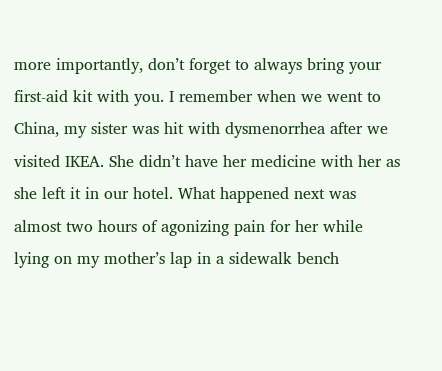more importantly, don’t forget to always bring your first-aid kit with you. I remember when we went to China, my sister was hit with dysmenorrhea after we visited IKEA. She didn’t have her medicine with her as she left it in our hotel. What happened next was almost two hours of agonizing pain for her while lying on my mother’s lap in a sidewalk bench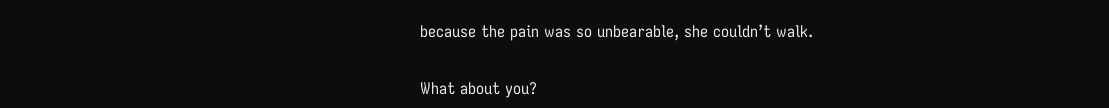because the pain was so unbearable, she couldn’t walk.


What about you?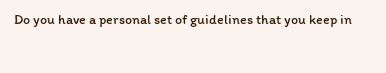Do you have a personal set of guidelines that you keep in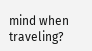mind when traveling?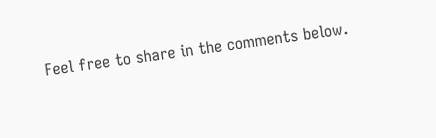Feel free to share in the comments below.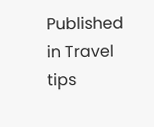Published in Travel tips